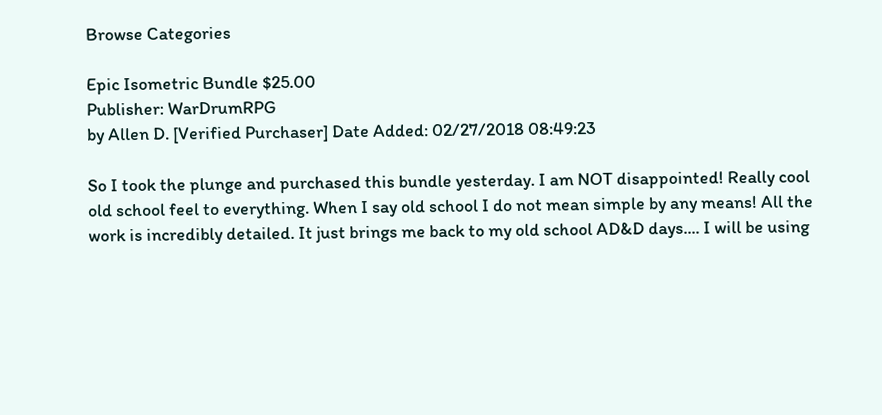Browse Categories

Epic Isometric Bundle $25.00
Publisher: WarDrumRPG
by Allen D. [Verified Purchaser] Date Added: 02/27/2018 08:49:23

So I took the plunge and purchased this bundle yesterday. I am NOT disappointed! Really cool old school feel to everything. When I say old school I do not mean simple by any means! All the work is incredibly detailed. It just brings me back to my old school AD&D days.... I will be using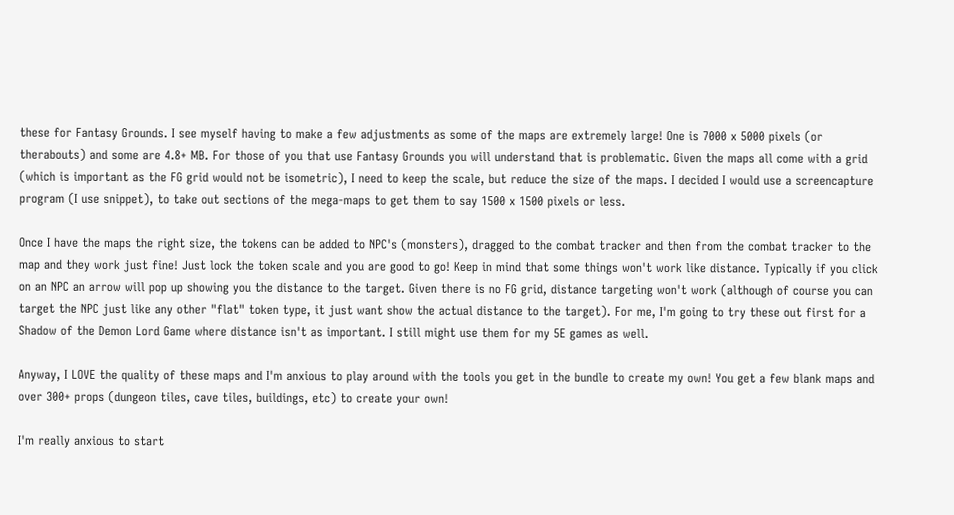these for Fantasy Grounds. I see myself having to make a few adjustments as some of the maps are extremely large! One is 7000 x 5000 pixels (or therabouts) and some are 4.8+ MB. For those of you that use Fantasy Grounds you will understand that is problematic. Given the maps all come with a grid (which is important as the FG grid would not be isometric), I need to keep the scale, but reduce the size of the maps. I decided I would use a screencapture program (I use snippet), to take out sections of the mega-maps to get them to say 1500 x 1500 pixels or less.

Once I have the maps the right size, the tokens can be added to NPC's (monsters), dragged to the combat tracker and then from the combat tracker to the map and they work just fine! Just lock the token scale and you are good to go! Keep in mind that some things won't work like distance. Typically if you click on an NPC an arrow will pop up showing you the distance to the target. Given there is no FG grid, distance targeting won't work (although of course you can target the NPC just like any other "flat" token type, it just want show the actual distance to the target). For me, I'm going to try these out first for a Shadow of the Demon Lord Game where distance isn't as important. I still might use them for my 5E games as well.

Anyway, I LOVE the quality of these maps and I'm anxious to play around with the tools you get in the bundle to create my own! You get a few blank maps and over 300+ props (dungeon tiles, cave tiles, buildings, etc) to create your own!

I'm really anxious to start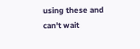using these and can't wait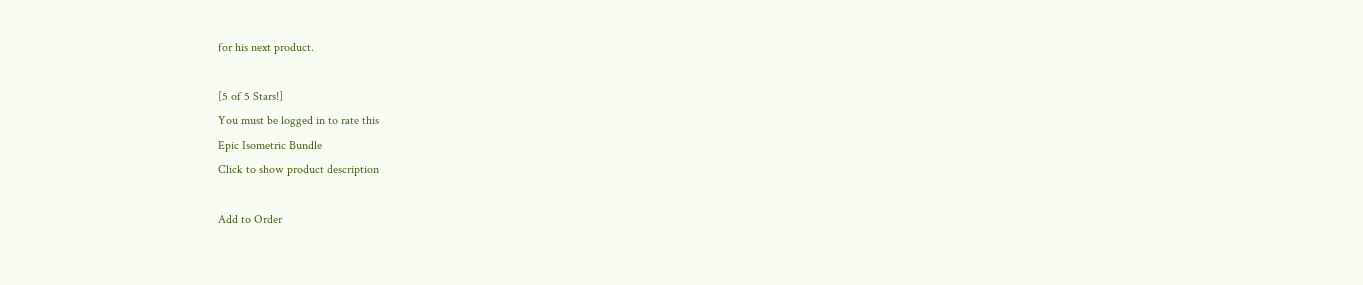for his next product.

[5 of 5 Stars!]
You must be logged in to rate this
Epic Isometric Bundle
Click to show product description

Add to Order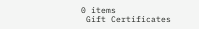0 items
 Gift Certificates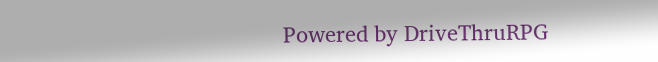Powered by DriveThruRPG